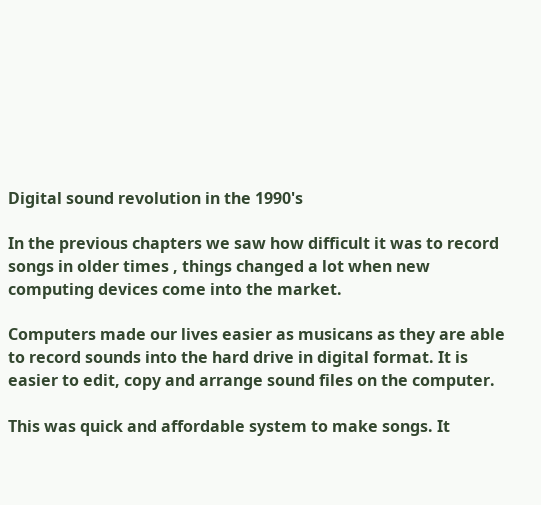Digital sound revolution in the 1990's

In the previous chapters we saw how difficult it was to record songs in older times , things changed a lot when new computing devices come into the market.

Computers made our lives easier as musicans as they are able to record sounds into the hard drive in digital format. It is easier to edit, copy and arrange sound files on the computer.

This was quick and affordable system to make songs. It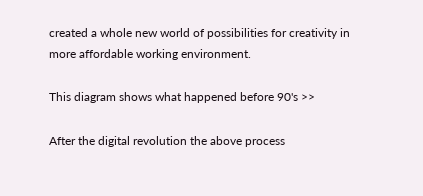created a whole new world of possibilities for creativity in more affordable working environment.

This diagram shows what happened before 90's >>

After the digital revolution the above process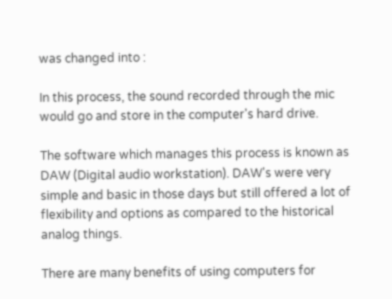was changed into :

In this process, the sound recorded through the mic would go and store in the computer's hard drive.

The software which manages this process is known as DAW (Digital audio workstation). DAW's were very simple and basic in those days but still offered a lot of flexibility and options as compared to the historical analog things.

There are many benefits of using computers for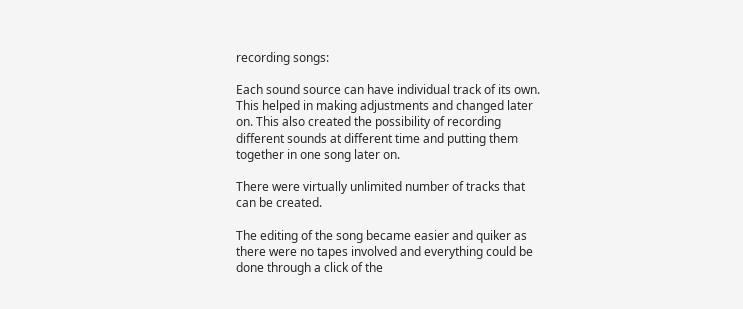recording songs:

Each sound source can have individual track of its own. This helped in making adjustments and changed later on. This also created the possibility of recording different sounds at different time and putting them together in one song later on.

There were virtually unlimited number of tracks that can be created.

The editing of the song became easier and quiker as there were no tapes involved and everything could be done through a click of the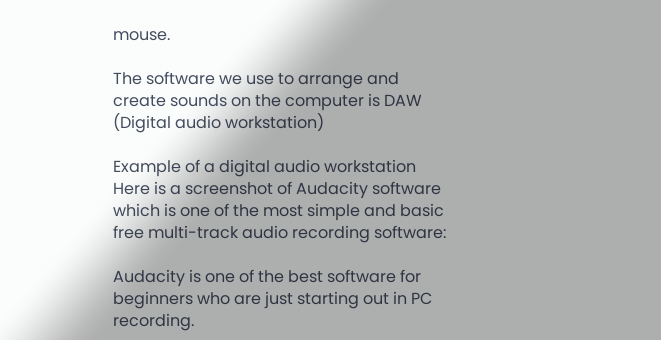mouse.

The software we use to arrange and create sounds on the computer is DAW (Digital audio workstation)

Example of a digital audio workstation
Here is a screenshot of Audacity software which is one of the most simple and basic free multi-track audio recording software:

Audacity is one of the best software for beginners who are just starting out in PC recording.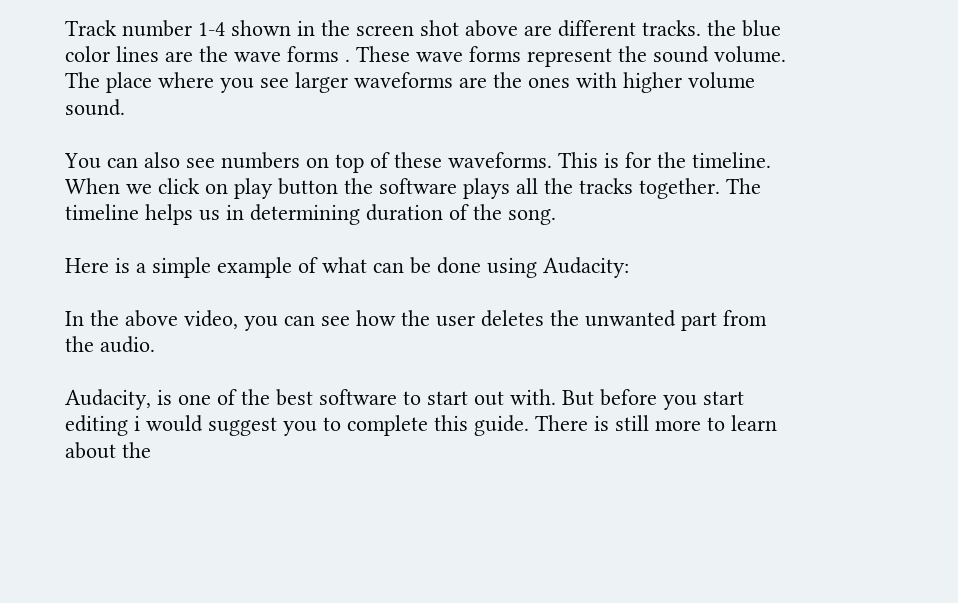Track number 1-4 shown in the screen shot above are different tracks. the blue color lines are the wave forms . These wave forms represent the sound volume. The place where you see larger waveforms are the ones with higher volume sound.

You can also see numbers on top of these waveforms. This is for the timeline. When we click on play button the software plays all the tracks together. The timeline helps us in determining duration of the song.

Here is a simple example of what can be done using Audacity:

In the above video, you can see how the user deletes the unwanted part from the audio.

Audacity, is one of the best software to start out with. But before you start editing i would suggest you to complete this guide. There is still more to learn about the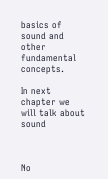basics of sound and other fundamental concepts.

In next chapter we will talk about sound



No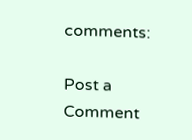comments:

Post a Comment